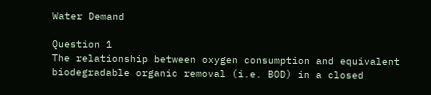Water Demand

Question 1
The relationship between oxygen consumption and equivalent biodegradable organic removal (i.e. BOD) in a closed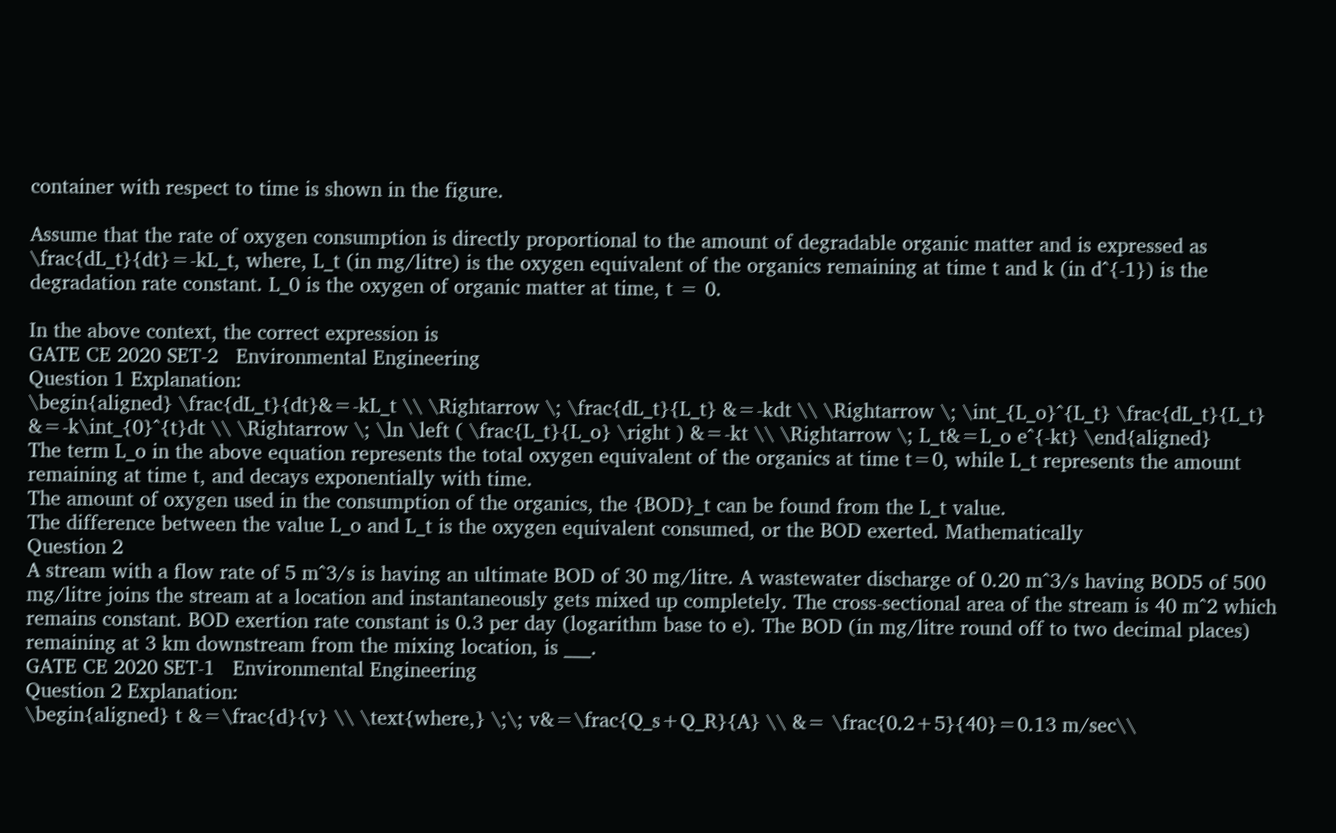container with respect to time is shown in the figure.

Assume that the rate of oxygen consumption is directly proportional to the amount of degradable organic matter and is expressed as \frac{dL_t}{dt}=-kL_t, where, L_t (in mg/litre) is the oxygen equivalent of the organics remaining at time t and k (in d^{-1}) is the degradation rate constant. L_0 is the oxygen of organic matter at time, t = 0.

In the above context, the correct expression is
GATE CE 2020 SET-2   Environmental Engineering
Question 1 Explanation:
\begin{aligned} \frac{dL_t}{dt}&=-kL_t \\ \Rightarrow \; \frac{dL_t}{L_t} &=-kdt \\ \Rightarrow \; \int_{L_o}^{L_t} \frac{dL_t}{L_t} &=-k\int_{0}^{t}dt \\ \Rightarrow \; \ln \left ( \frac{L_t}{L_o} \right ) &=-kt \\ \Rightarrow \; L_t&=L_o e^{-kt} \end{aligned}
The term L_o in the above equation represents the total oxygen equivalent of the organics at time t=0, while L_t represents the amount remaining at time t, and decays exponentially with time.
The amount of oxygen used in the consumption of the organics, the {BOD}_t can be found from the L_t value.
The difference between the value L_o and L_t is the oxygen equivalent consumed, or the BOD exerted. Mathematically
Question 2
A stream with a flow rate of 5 m^3/s is having an ultimate BOD of 30 mg/litre. A wastewater discharge of 0.20 m^3/s having BOD5 of 500 mg/litre joins the stream at a location and instantaneously gets mixed up completely. The cross-sectional area of the stream is 40 m^2 which remains constant. BOD exertion rate constant is 0.3 per day (logarithm base to e). The BOD (in mg/litre round off to two decimal places) remaining at 3 km downstream from the mixing location, is ___.
GATE CE 2020 SET-1   Environmental Engineering
Question 2 Explanation:
\begin{aligned} t &=\frac{d}{v} \\ \text{where,} \;\; v&=\frac{Q_s+Q_R}{A} \\ &= \frac{0.2+5}{40}=0.13 m/sec\\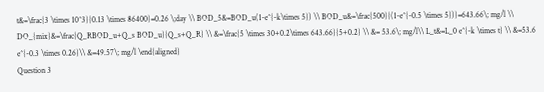t&=\frac{3 \times 10^3}{0.13 \times 86400}=0.26 \;day \\ BOD_5&=BOD_u(1-e^{-k\times 5}) \\ BOD_u&=\frac{500}{(1-e^{-0.5 \times 5})}=643.66\; mg/l \\ DO_{mix}&=\frac{Q_RBOD_u+Q_s BOD_u}{Q_s+Q_R} \\ &=\frac{5 \times 30+0.2\times 643.66}{5+0.2} \\ &= 53.6\; mg/l\\ L_t&=L_0 e^{-k \times t} \\ &=53.6 e^{-0.3 \times 0.26}\\ &=49.57\; mg/l \end{aligned}
Question 3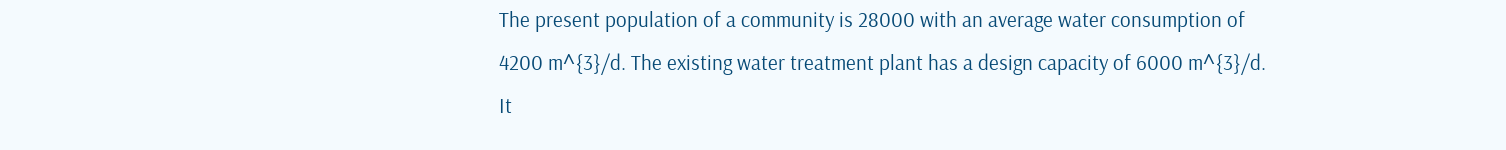The present population of a community is 28000 with an average water consumption of 4200 m^{3}/d. The existing water treatment plant has a design capacity of 6000 m^{3}/d. It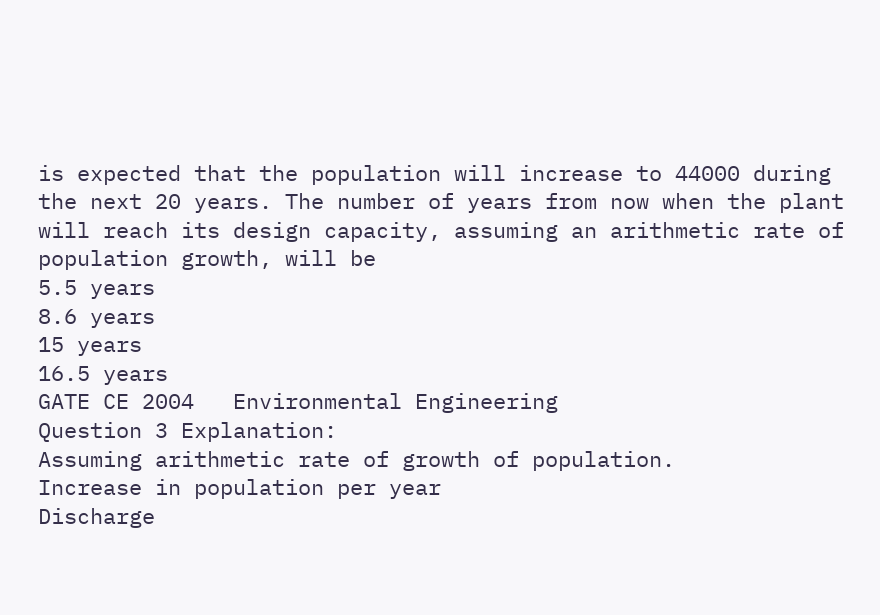is expected that the population will increase to 44000 during the next 20 years. The number of years from now when the plant will reach its design capacity, assuming an arithmetic rate of population growth, will be
5.5 years
8.6 years
15 years
16.5 years
GATE CE 2004   Environmental Engineering
Question 3 Explanation:
Assuming arithmetic rate of growth of population.
Increase in population per year
Discharge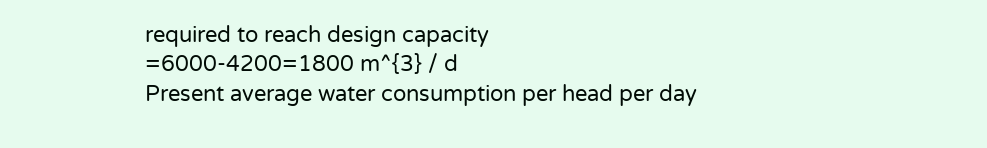required to reach design capacity
=6000-4200=1800 m^{3} / d
Present average water consumption per head per day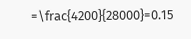=\frac{4200}{28000}=0.15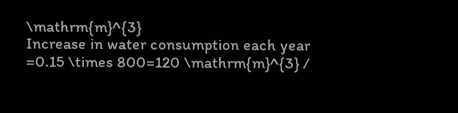\mathrm{m}^{3}
Increase in water consumption each year
=0.15 \times 800=120 \mathrm{m}^{3} /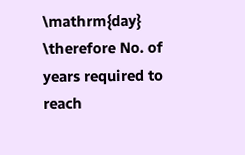\mathrm{day}
\therefore No. of years required to reach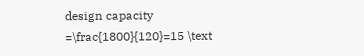design capacity
=\frac{1800}{120}=15 \text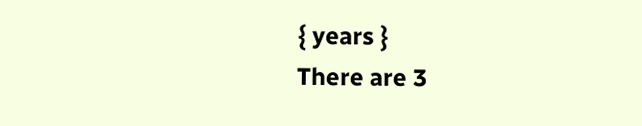{ years }
There are 3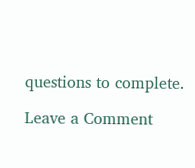questions to complete.

Leave a Comment